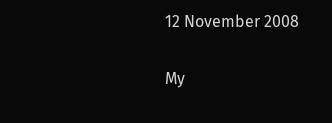12 November 2008

My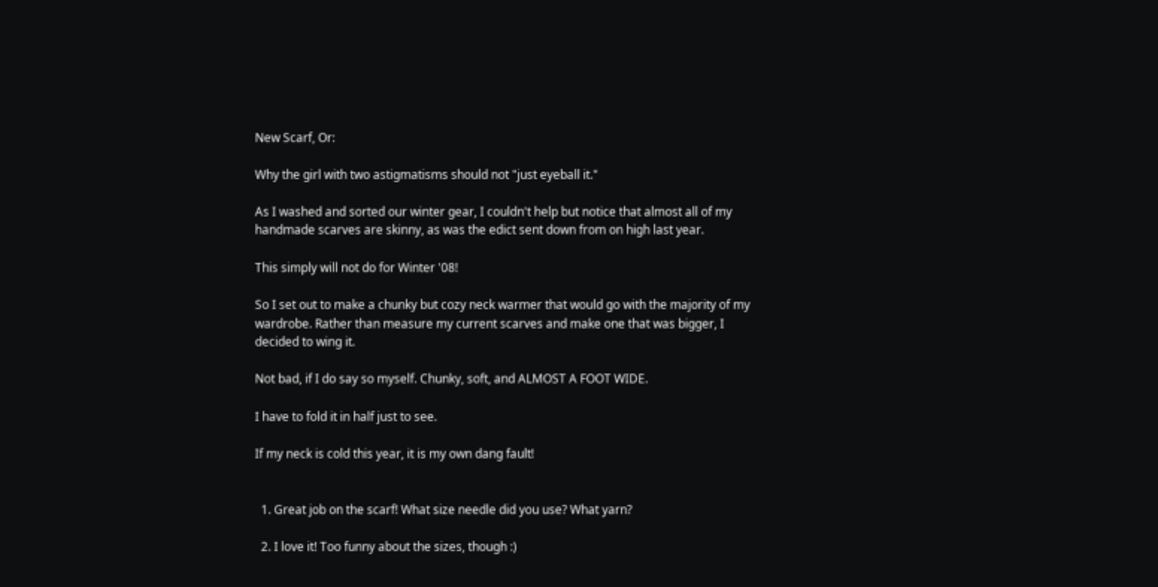New Scarf, Or:

Why the girl with two astigmatisms should not "just eyeball it."

As I washed and sorted our winter gear, I couldn't help but notice that almost all of my handmade scarves are skinny, as was the edict sent down from on high last year.

This simply will not do for Winter '08!

So I set out to make a chunky but cozy neck warmer that would go with the majority of my wardrobe. Rather than measure my current scarves and make one that was bigger, I decided to wing it.

Not bad, if I do say so myself. Chunky, soft, and ALMOST A FOOT WIDE.

I have to fold it in half just to see.

If my neck is cold this year, it is my own dang fault!


  1. Great job on the scarf! What size needle did you use? What yarn?

  2. I love it! Too funny about the sizes, though :)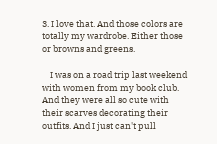3. I love that. And those colors are totally my wardrobe. Either those or browns and greens.

    I was on a road trip last weekend with women from my book club. And they were all so cute with their scarves decorating their outfits. And I just can't pull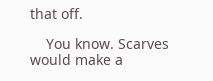that off.

    You know. Scarves would make a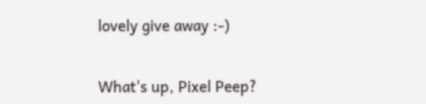lovely give away :-)


What's up, Pixel Peep?